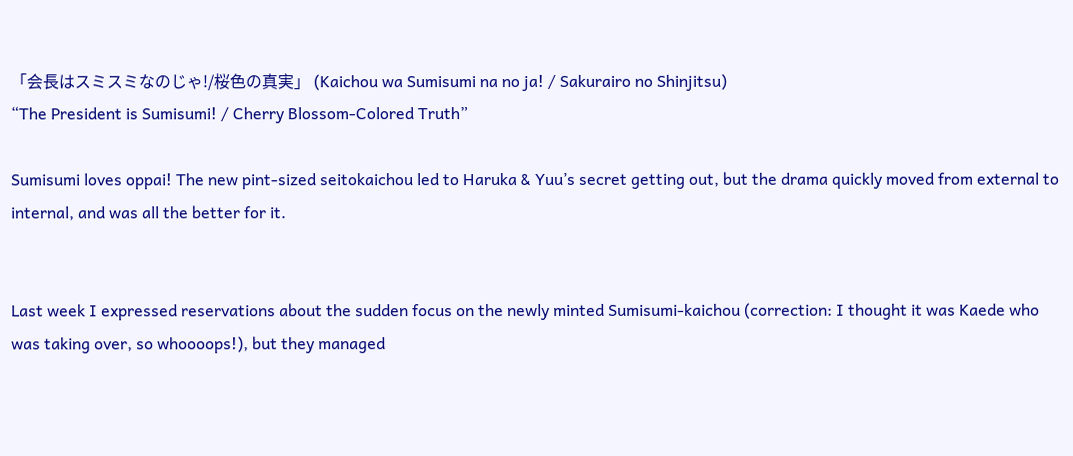「会長はスミスミなのじゃ!/桜色の真実」 (Kaichou wa Sumisumi na no ja! / Sakurairo no Shinjitsu)
“The President is Sumisumi! / Cherry Blossom-Colored Truth”

Sumisumi loves oppai! The new pint-sized seitokaichou led to Haruka & Yuu’s secret getting out, but the drama quickly moved from external to internal, and was all the better for it.


Last week I expressed reservations about the sudden focus on the newly minted Sumisumi-kaichou (correction: I thought it was Kaede who was taking over, so whoooops!), but they managed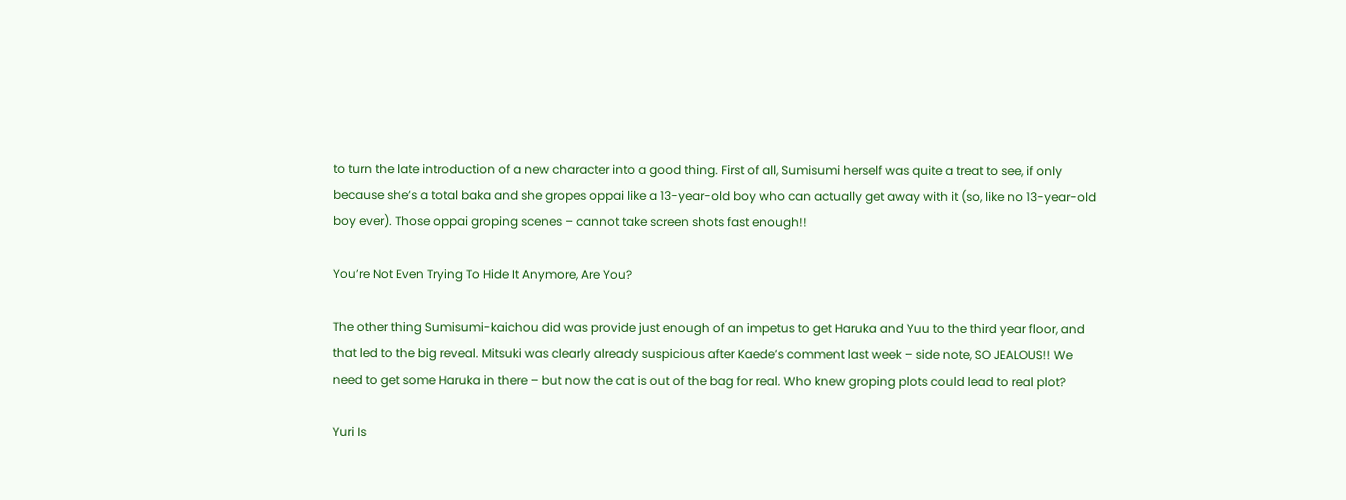to turn the late introduction of a new character into a good thing. First of all, Sumisumi herself was quite a treat to see, if only because she’s a total baka and she gropes oppai like a 13-year-old boy who can actually get away with it (so, like no 13-year-old boy ever). Those oppai groping scenes – cannot take screen shots fast enough!!

You’re Not Even Trying To Hide It Anymore, Are You?

The other thing Sumisumi-kaichou did was provide just enough of an impetus to get Haruka and Yuu to the third year floor, and that led to the big reveal. Mitsuki was clearly already suspicious after Kaede’s comment last week – side note, SO JEALOUS!! We need to get some Haruka in there – but now the cat is out of the bag for real. Who knew groping plots could lead to real plot?

Yuri Is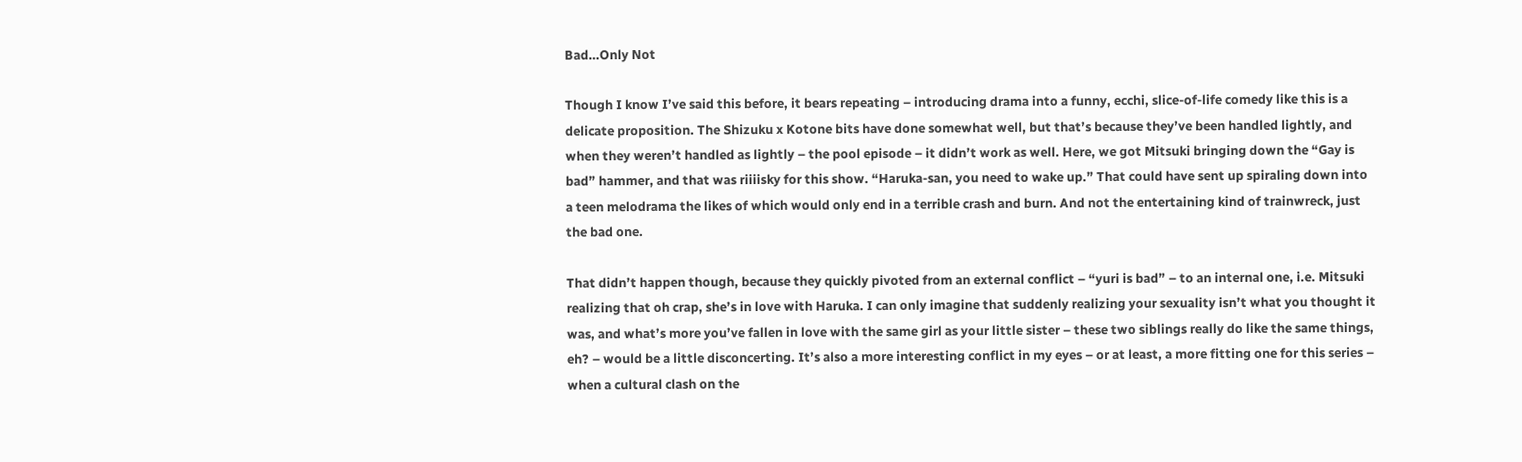Bad…Only Not

Though I know I’ve said this before, it bears repeating – introducing drama into a funny, ecchi, slice-of-life comedy like this is a delicate proposition. The Shizuku x Kotone bits have done somewhat well, but that’s because they’ve been handled lightly, and when they weren’t handled as lightly – the pool episode – it didn’t work as well. Here, we got Mitsuki bringing down the “Gay is bad” hammer, and that was riiiisky for this show. “Haruka-san, you need to wake up.” That could have sent up spiraling down into a teen melodrama the likes of which would only end in a terrible crash and burn. And not the entertaining kind of trainwreck, just the bad one.

That didn’t happen though, because they quickly pivoted from an external conflict – “yuri is bad” – to an internal one, i.e. Mitsuki realizing that oh crap, she’s in love with Haruka. I can only imagine that suddenly realizing your sexuality isn’t what you thought it was, and what’s more you’ve fallen in love with the same girl as your little sister – these two siblings really do like the same things, eh? – would be a little disconcerting. It’s also a more interesting conflict in my eyes – or at least, a more fitting one for this series – when a cultural clash on the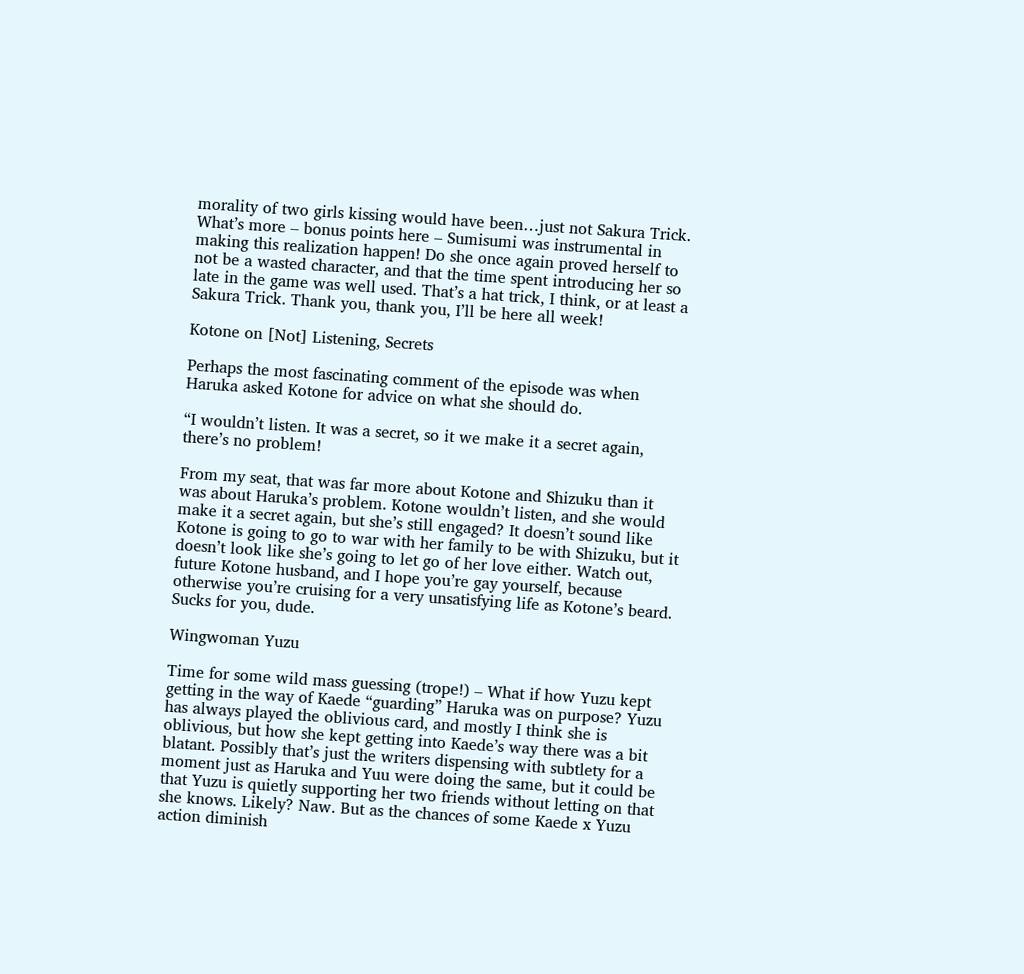morality of two girls kissing would have been…just not Sakura Trick. What’s more – bonus points here – Sumisumi was instrumental in making this realization happen! Do she once again proved herself to not be a wasted character, and that the time spent introducing her so late in the game was well used. That’s a hat trick, I think, or at least a Sakura Trick. Thank you, thank you, I’ll be here all week!

Kotone on [Not] Listening, Secrets

Perhaps the most fascinating comment of the episode was when Haruka asked Kotone for advice on what she should do.

“I wouldn’t listen. It was a secret, so it we make it a secret again, there’s no problem!

From my seat, that was far more about Kotone and Shizuku than it was about Haruka’s problem. Kotone wouldn’t listen, and she would make it a secret again, but she’s still engaged? It doesn’t sound like Kotone is going to go to war with her family to be with Shizuku, but it doesn’t look like she’s going to let go of her love either. Watch out, future Kotone husband, and I hope you’re gay yourself, because otherwise you’re cruising for a very unsatisfying life as Kotone’s beard. Sucks for you, dude.

Wingwoman Yuzu

Time for some wild mass guessing (trope!) – What if how Yuzu kept getting in the way of Kaede “guarding” Haruka was on purpose? Yuzu has always played the oblivious card, and mostly I think she is oblivious, but how she kept getting into Kaede’s way there was a bit blatant. Possibly that’s just the writers dispensing with subtlety for a moment just as Haruka and Yuu were doing the same, but it could be that Yuzu is quietly supporting her two friends without letting on that she knows. Likely? Naw. But as the chances of some Kaede x Yuzu action diminish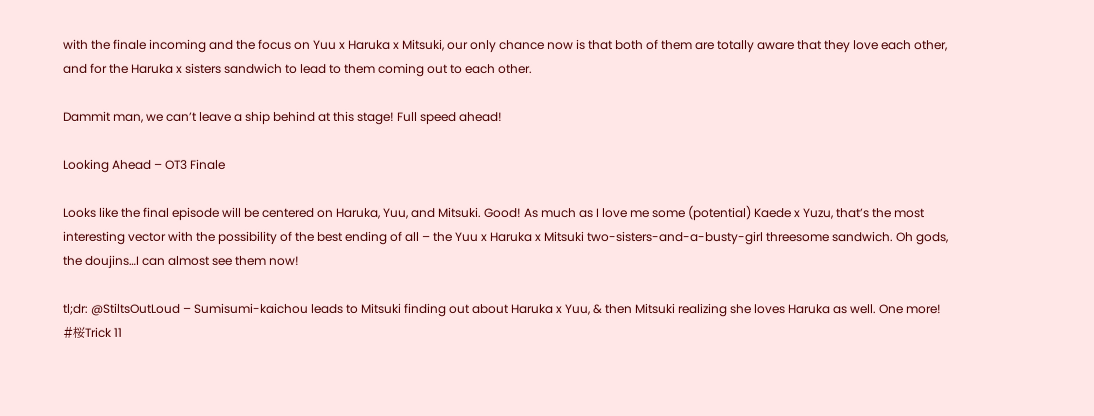with the finale incoming and the focus on Yuu x Haruka x Mitsuki, our only chance now is that both of them are totally aware that they love each other, and for the Haruka x sisters sandwich to lead to them coming out to each other.

Dammit man, we can’t leave a ship behind at this stage! Full speed ahead!

Looking Ahead – OT3 Finale

Looks like the final episode will be centered on Haruka, Yuu, and Mitsuki. Good! As much as I love me some (potential) Kaede x Yuzu, that’s the most interesting vector with the possibility of the best ending of all – the Yuu x Haruka x Mitsuki two-sisters-and-a-busty-girl threesome sandwich. Oh gods, the doujins…I can almost see them now!

tl;dr: @StiltsOutLoud – Sumisumi-kaichou leads to Mitsuki finding out about Haruka x Yuu, & then Mitsuki realizing she loves Haruka as well. One more! #桜Trick 11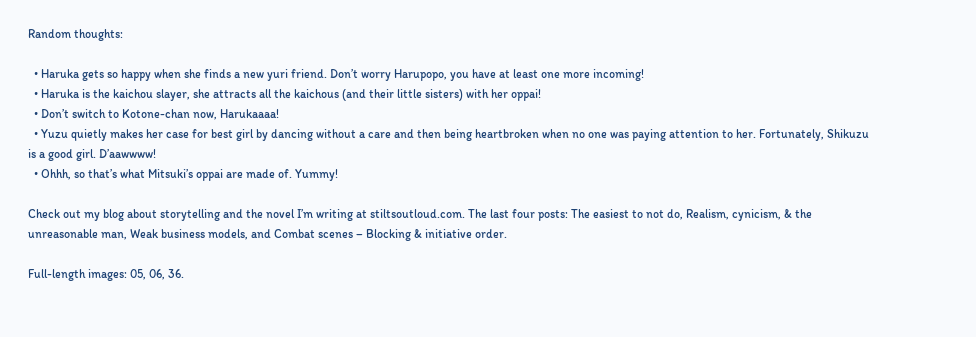Random thoughts:

  • Haruka gets so happy when she finds a new yuri friend. Don’t worry Harupopo, you have at least one more incoming!
  • Haruka is the kaichou slayer, she attracts all the kaichous (and their little sisters) with her oppai!
  • Don’t switch to Kotone-chan now, Harukaaaa!
  • Yuzu quietly makes her case for best girl by dancing without a care and then being heartbroken when no one was paying attention to her. Fortunately, Shikuzu is a good girl. D’aawwww!
  • Ohhh, so that’s what Mitsuki’s oppai are made of. Yummy!

Check out my blog about storytelling and the novel I’m writing at stiltsoutloud.com. The last four posts: The easiest to not do, Realism, cynicism, & the unreasonable man, Weak business models, and Combat scenes – Blocking & initiative order.

Full-length images: 05, 06, 36.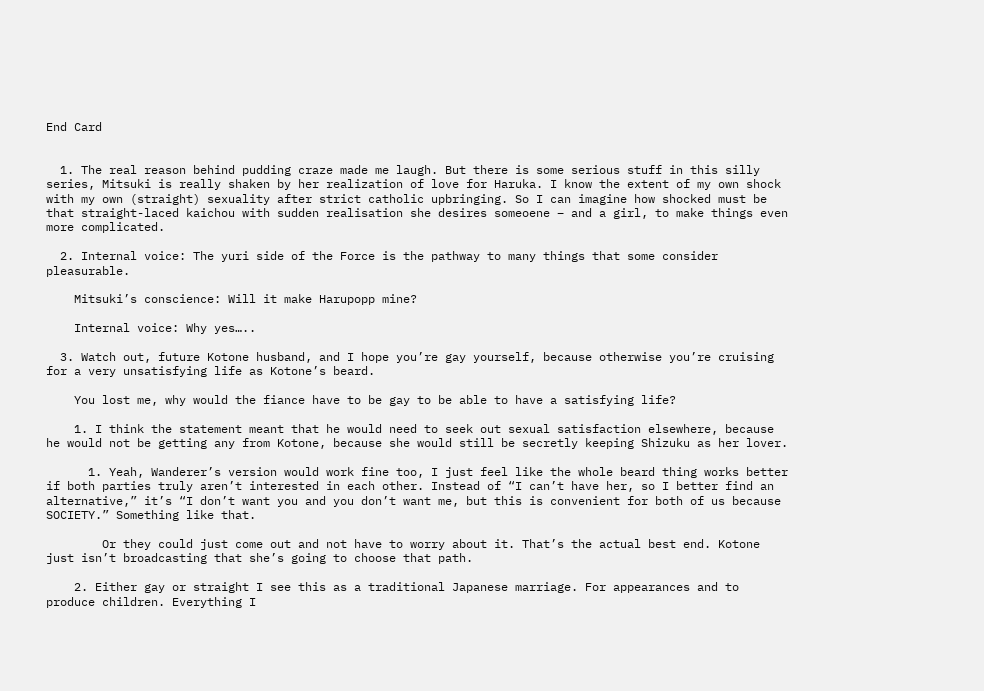End Card


  1. The real reason behind pudding craze made me laugh. But there is some serious stuff in this silly series, Mitsuki is really shaken by her realization of love for Haruka. I know the extent of my own shock with my own (straight) sexuality after strict catholic upbringing. So I can imagine how shocked must be that straight-laced kaichou with sudden realisation she desires someoene – and a girl, to make things even more complicated.

  2. Internal voice: The yuri side of the Force is the pathway to many things that some consider pleasurable.

    Mitsuki’s conscience: Will it make Harupopp mine?

    Internal voice: Why yes…..

  3. Watch out, future Kotone husband, and I hope you’re gay yourself, because otherwise you’re cruising for a very unsatisfying life as Kotone’s beard.

    You lost me, why would the fiance have to be gay to be able to have a satisfying life?

    1. I think the statement meant that he would need to seek out sexual satisfaction elsewhere, because he would not be getting any from Kotone, because she would still be secretly keeping Shizuku as her lover.

      1. Yeah, Wanderer’s version would work fine too, I just feel like the whole beard thing works better if both parties truly aren’t interested in each other. Instead of “I can’t have her, so I better find an alternative,” it’s “I don’t want you and you don’t want me, but this is convenient for both of us because SOCIETY.” Something like that.

        Or they could just come out and not have to worry about it. That’s the actual best end. Kotone just isn’t broadcasting that she’s going to choose that path.

    2. Either gay or straight I see this as a traditional Japanese marriage. For appearances and to produce children. Everything I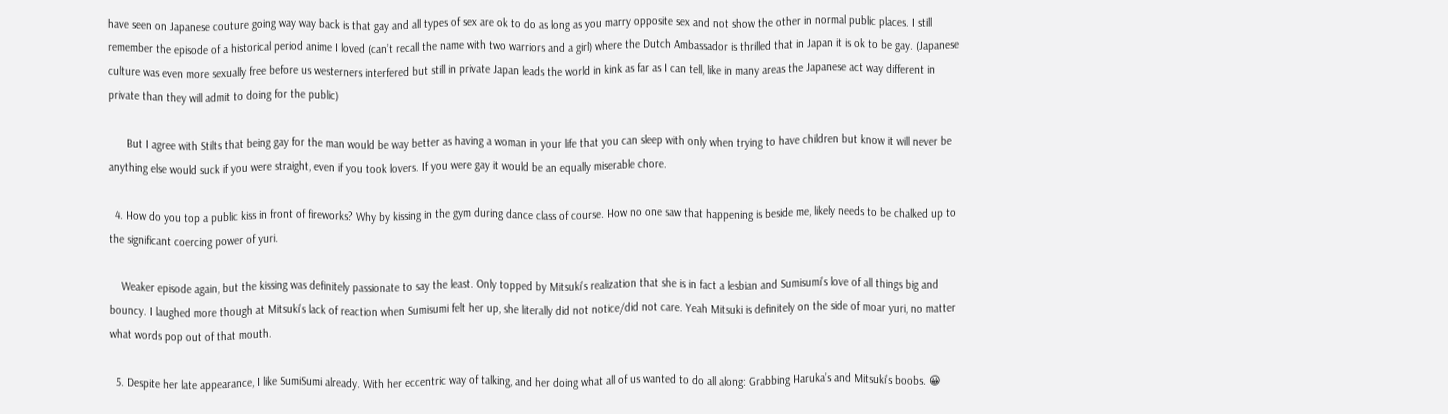have seen on Japanese couture going way way back is that gay and all types of sex are ok to do as long as you marry opposite sex and not show the other in normal public places. I still remember the episode of a historical period anime I loved (can’t recall the name with two warriors and a girl) where the Dutch Ambassador is thrilled that in Japan it is ok to be gay. (Japanese culture was even more sexually free before us westerners interfered but still in private Japan leads the world in kink as far as I can tell, like in many areas the Japanese act way different in private than they will admit to doing for the public)

      But I agree with Stilts that being gay for the man would be way better as having a woman in your life that you can sleep with only when trying to have children but know it will never be anything else would suck if you were straight, even if you took lovers. If you were gay it would be an equally miserable chore.

  4. How do you top a public kiss in front of fireworks? Why by kissing in the gym during dance class of course. How no one saw that happening is beside me, likely needs to be chalked up to the significant coercing power of yuri.

    Weaker episode again, but the kissing was definitely passionate to say the least. Only topped by Mitsuki’s realization that she is in fact a lesbian and Sumisumi’s love of all things big and bouncy. I laughed more though at Mitsuki’s lack of reaction when Sumisumi felt her up, she literally did not notice/did not care. Yeah Mitsuki is definitely on the side of moar yuri, no matter what words pop out of that mouth.

  5. Despite her late appearance, I like SumiSumi already. With her eccentric way of talking, and her doing what all of us wanted to do all along: Grabbing Haruka’s and Mitsuki’s boobs. 😀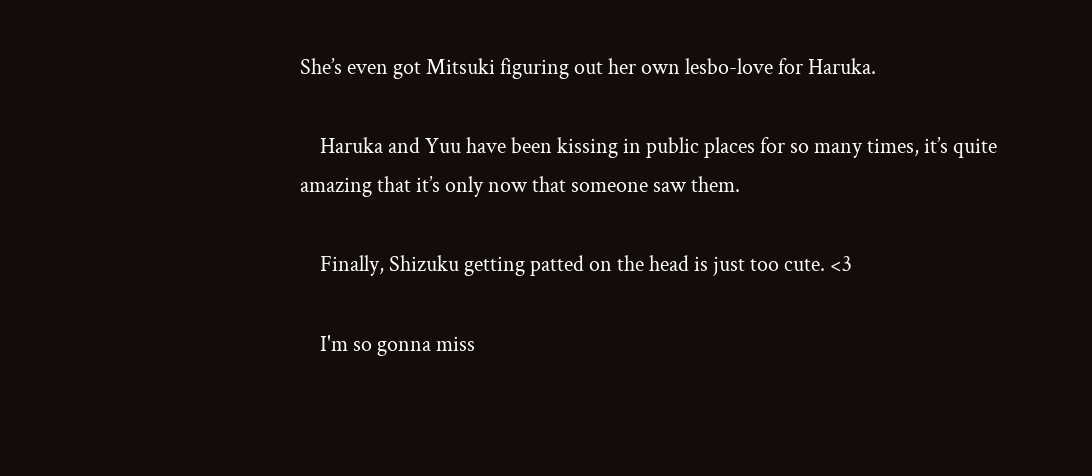She’s even got Mitsuki figuring out her own lesbo-love for Haruka.

    Haruka and Yuu have been kissing in public places for so many times, it’s quite amazing that it’s only now that someone saw them.

    Finally, Shizuku getting patted on the head is just too cute. <3

    I'm so gonna miss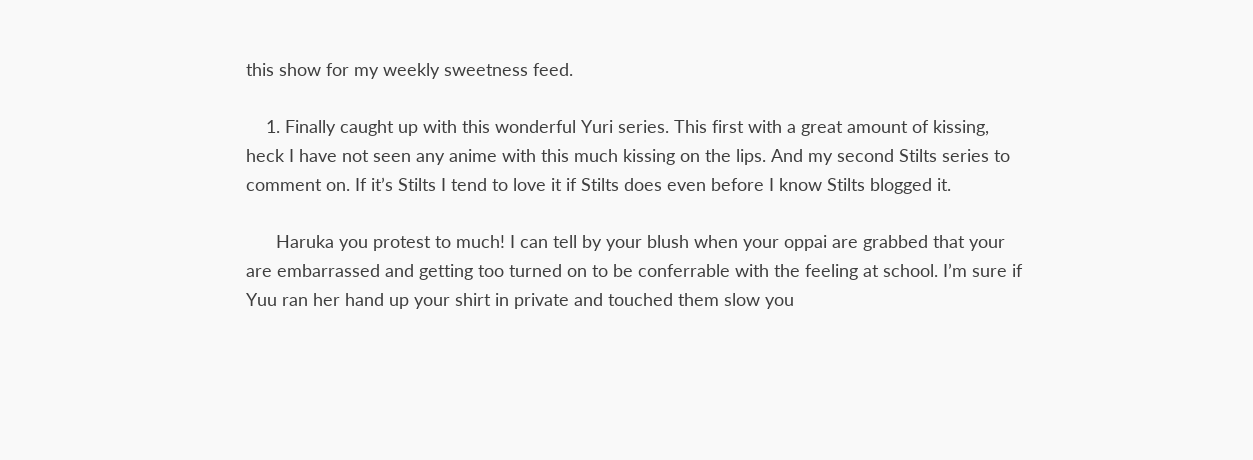this show for my weekly sweetness feed.

    1. Finally caught up with this wonderful Yuri series. This first with a great amount of kissing, heck I have not seen any anime with this much kissing on the lips. And my second Stilts series to comment on. If it’s Stilts I tend to love it if Stilts does even before I know Stilts blogged it.

      Haruka you protest to much! I can tell by your blush when your oppai are grabbed that your are embarrassed and getting too turned on to be conferrable with the feeling at school. I’m sure if Yuu ran her hand up your shirt in private and touched them slow you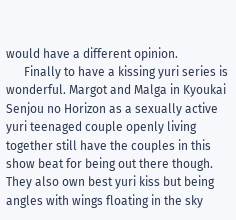would have a different opinion.
      Finally to have a kissing yuri series is wonderful. Margot and Malga in Kyoukai Senjou no Horizon as a sexually active yuri teenaged couple openly living together still have the couples in this show beat for being out there though. They also own best yuri kiss but being angles with wings floating in the sky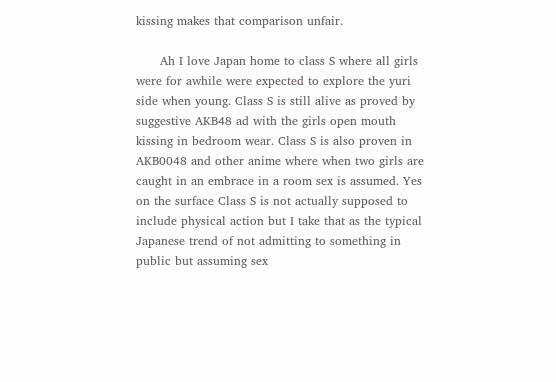kissing makes that comparison unfair.

      Ah I love Japan home to class S where all girls were for awhile were expected to explore the yuri side when young. Class S is still alive as proved by suggestive AKB48 ad with the girls open mouth kissing in bedroom wear. Class S is also proven in AKB0048 and other anime where when two girls are caught in an embrace in a room sex is assumed. Yes on the surface Class S is not actually supposed to include physical action but I take that as the typical Japanese trend of not admitting to something in public but assuming sex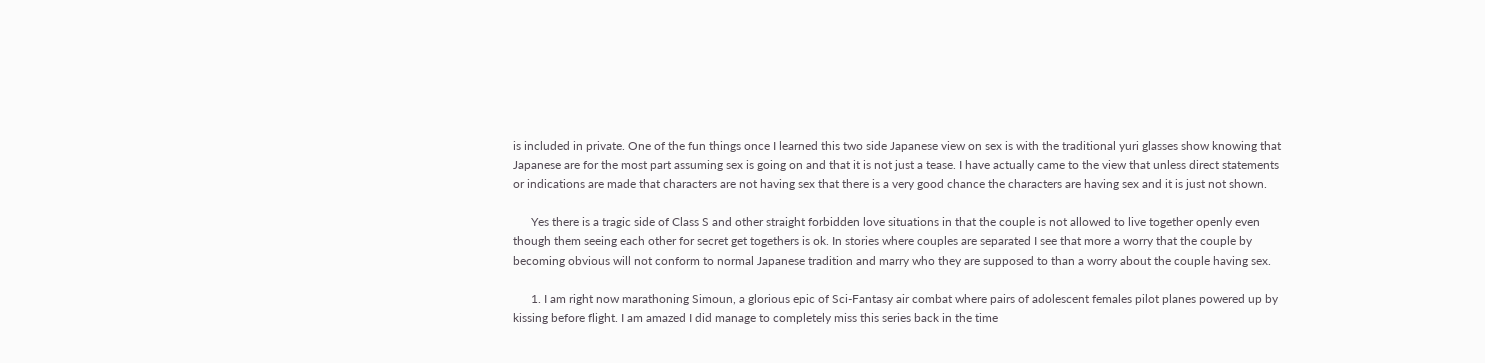is included in private. One of the fun things once I learned this two side Japanese view on sex is with the traditional yuri glasses show knowing that Japanese are for the most part assuming sex is going on and that it is not just a tease. I have actually came to the view that unless direct statements or indications are made that characters are not having sex that there is a very good chance the characters are having sex and it is just not shown.

      Yes there is a tragic side of Class S and other straight forbidden love situations in that the couple is not allowed to live together openly even though them seeing each other for secret get togethers is ok. In stories where couples are separated I see that more a worry that the couple by becoming obvious will not conform to normal Japanese tradition and marry who they are supposed to than a worry about the couple having sex.

      1. I am right now marathoning Simoun, a glorious epic of Sci-Fantasy air combat where pairs of adolescent females pilot planes powered up by kissing before flight. I am amazed I did manage to completely miss this series back in the time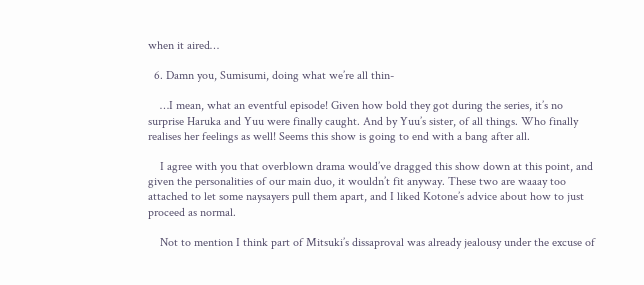when it aired…

  6. Damn you, Sumisumi, doing what we’re all thin-

    …I mean, what an eventful episode! Given how bold they got during the series, it’s no surprise Haruka and Yuu were finally caught. And by Yuu’s sister, of all things. Who finally realises her feelings as well! Seems this show is going to end with a bang after all.

    I agree with you that overblown drama would’ve dragged this show down at this point, and given the personalities of our main duo, it wouldn’t fit anyway. These two are waaay too attached to let some naysayers pull them apart, and I liked Kotone’s advice about how to just proceed as normal.

    Not to mention I think part of Mitsuki’s dissaproval was already jealousy under the excuse of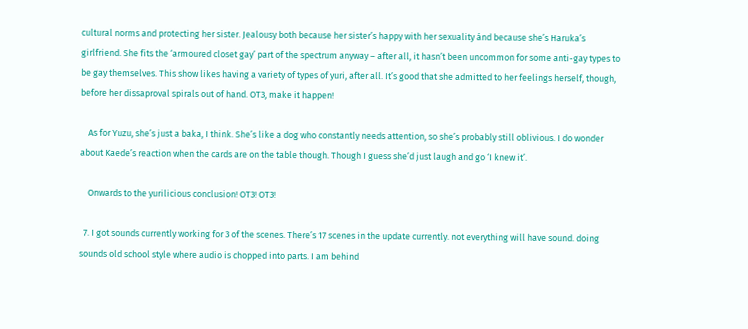cultural norms and protecting her sister. Jealousy both because her sister’s happy with her sexuality ánd because she’s Haruka’s girlfriend. She fits the ‘armoured closet gay’ part of the spectrum anyway – after all, it hasn’t been uncommon for some anti-gay types to be gay themselves. This show likes having a variety of types of yuri, after all. It’s good that she admitted to her feelings herself, though, before her dissaproval spirals out of hand. OT3, make it happen!

    As for Yuzu, she’s just a baka, I think. She’s like a dog who constantly needs attention, so she’s probably still oblivious. I do wonder about Kaede’s reaction when the cards are on the table though. Though I guess she’d just laugh and go ‘I knew it’.

    Onwards to the yurilicious conclusion! OT3! OT3!

  7. I got sounds currently working for 3 of the scenes. There’s 17 scenes in the update currently. not everything will have sound. doing sounds old school style where audio is chopped into parts. I am behind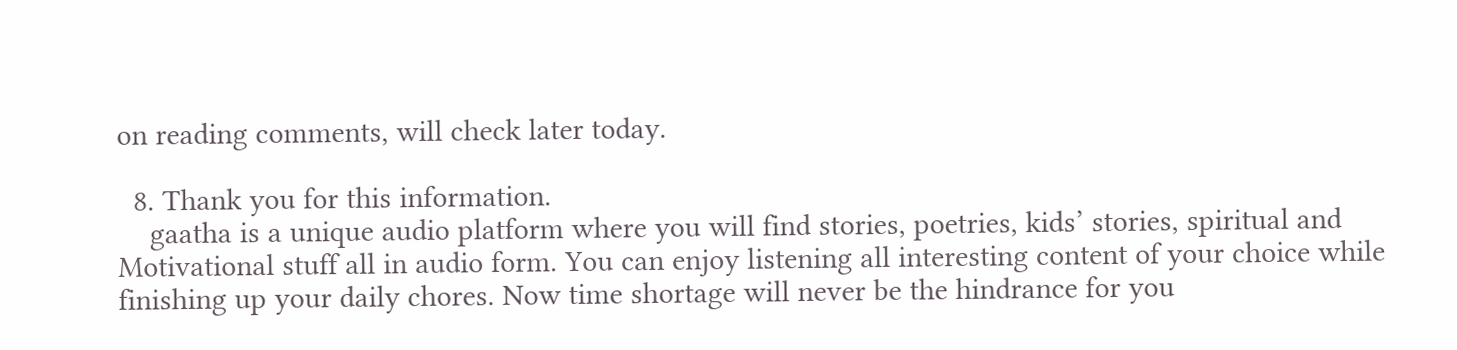on reading comments, will check later today.

  8. Thank you for this information.
    gaatha is a unique audio platform where you will find stories, poetries, kids’ stories, spiritual and Motivational stuff all in audio form. You can enjoy listening all interesting content of your choice while finishing up your daily chores. Now time shortage will never be the hindrance for you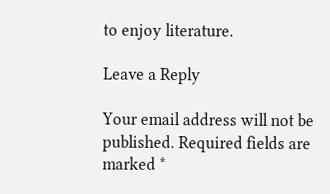to enjoy literature.

Leave a Reply

Your email address will not be published. Required fields are marked *